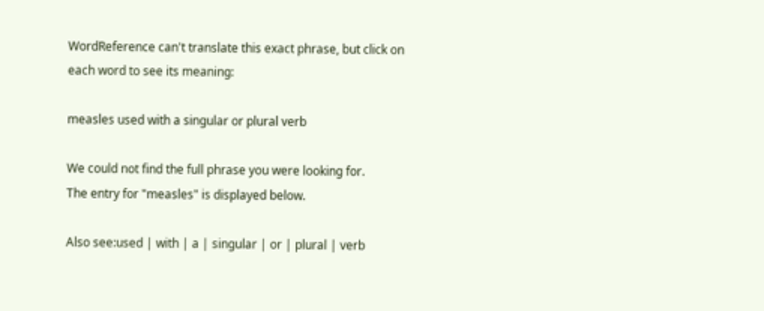WordReference can't translate this exact phrase, but click on each word to see its meaning:

measles used with a singular or plural verb

We could not find the full phrase you were looking for.
The entry for "measles" is displayed below.

Also see:used | with | a | singular | or | plural | verb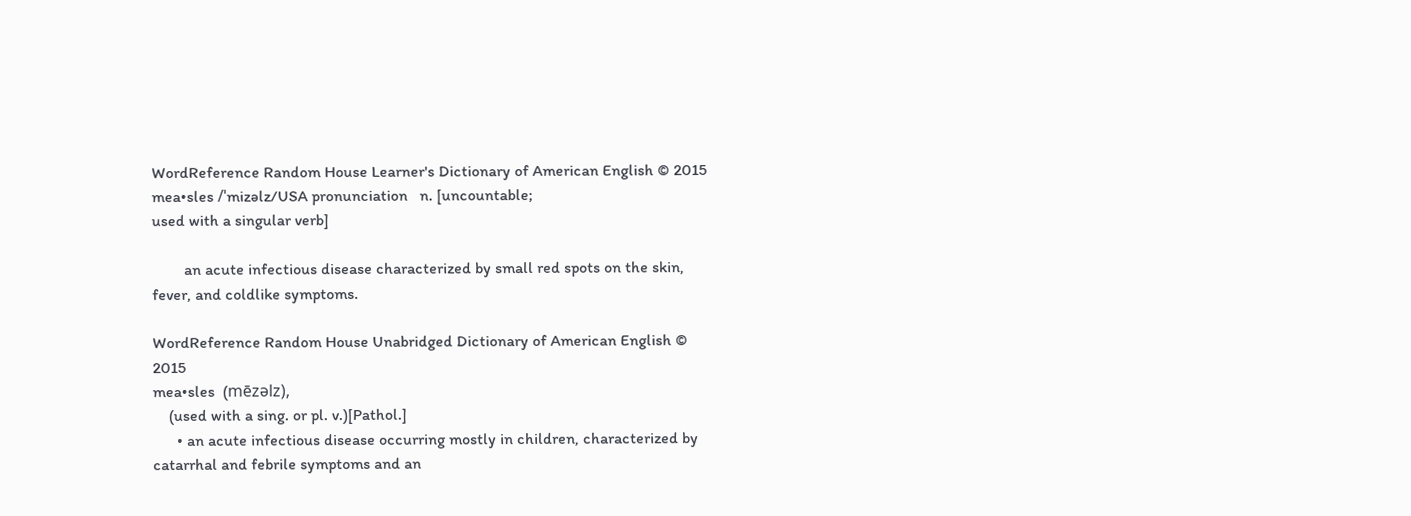WordReference Random House Learner's Dictionary of American English © 2015
mea•sles /ˈmizəlz/USA pronunciation   n. [uncountable;
used with a singular verb]

        an acute infectious disease characterized by small red spots on the skin, fever, and coldlike symptoms.

WordReference Random House Unabridged Dictionary of American English © 2015
mea•sles  (mēzəlz),
    (used with a sing. or pl. v.)[Pathol.]
      • an acute infectious disease occurring mostly in children, characterized by catarrhal and febrile symptoms and an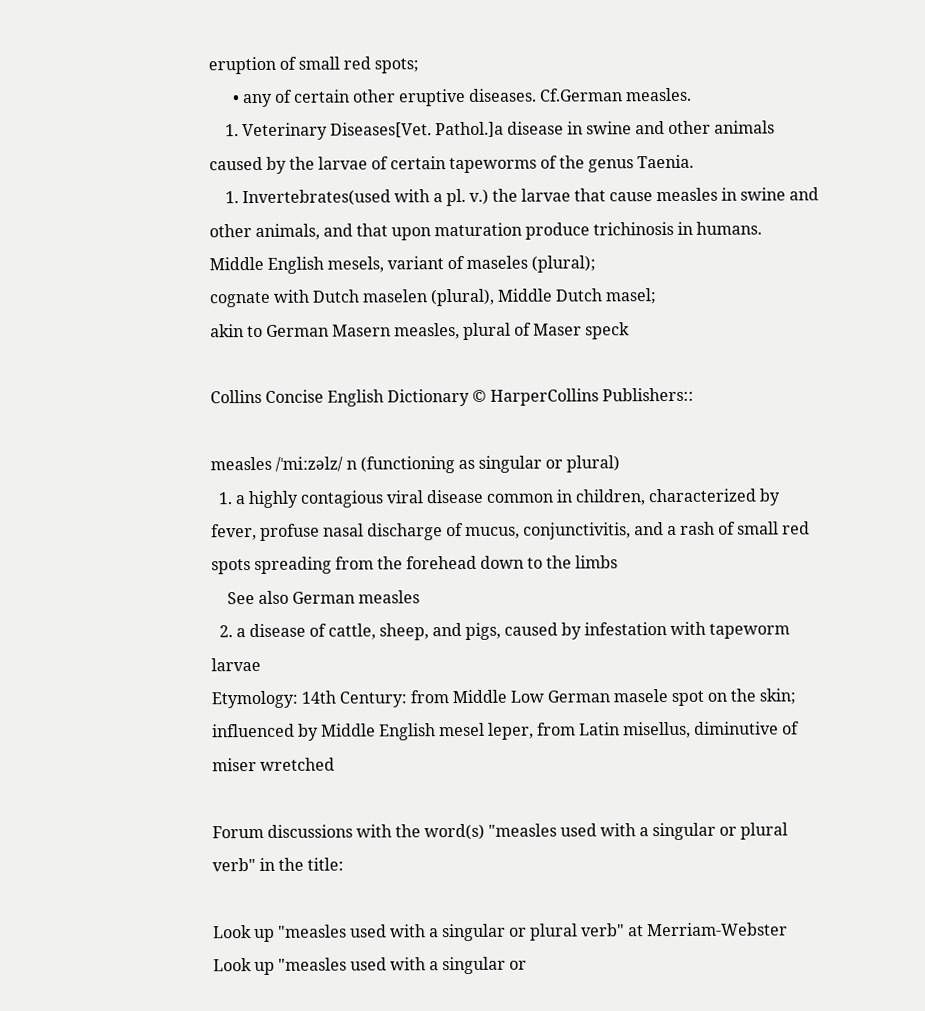eruption of small red spots;
      • any of certain other eruptive diseases. Cf.German measles.
    1. Veterinary Diseases[Vet. Pathol.]a disease in swine and other animals caused by the larvae of certain tapeworms of the genus Taenia.
    1. Invertebrates(used with a pl. v.) the larvae that cause measles in swine and other animals, and that upon maturation produce trichinosis in humans.
Middle English mesels, variant of maseles (plural);
cognate with Dutch maselen (plural), Middle Dutch masel;
akin to German Masern measles, plural of Maser speck

Collins Concise English Dictionary © HarperCollins Publishers::

measles /ˈmiːzəlz/ n (functioning as singular or plural)
  1. a highly contagious viral disease common in children, characterized by fever, profuse nasal discharge of mucus, conjunctivitis, and a rash of small red spots spreading from the forehead down to the limbs
    See also German measles
  2. a disease of cattle, sheep, and pigs, caused by infestation with tapeworm larvae
Etymology: 14th Century: from Middle Low German masele spot on the skin; influenced by Middle English mesel leper, from Latin misellus, diminutive of miser wretched

Forum discussions with the word(s) "measles used with a singular or plural verb" in the title:

Look up "measles used with a singular or plural verb" at Merriam-Webster
Look up "measles used with a singular or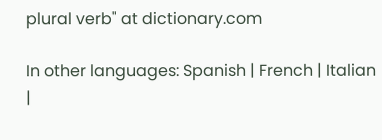plural verb" at dictionary.com

In other languages: Spanish | French | Italian |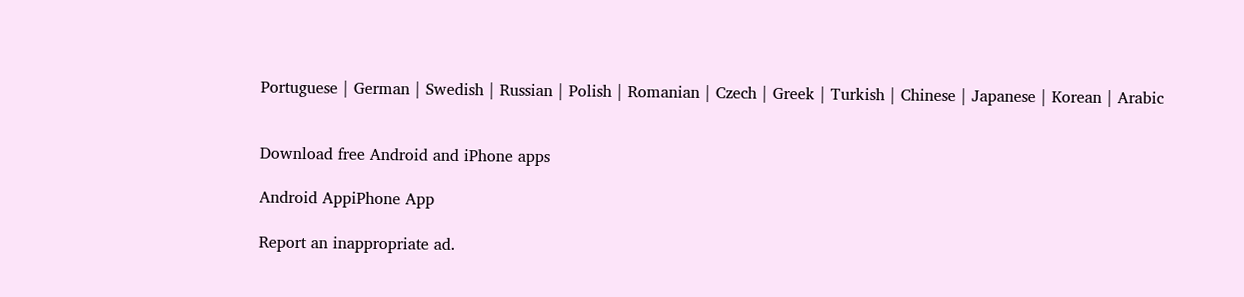Portuguese | German | Swedish | Russian | Polish | Romanian | Czech | Greek | Turkish | Chinese | Japanese | Korean | Arabic


Download free Android and iPhone apps

Android AppiPhone App

Report an inappropriate ad.